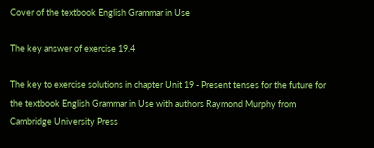Cover of the textbook English Grammar in Use

The key answer of exercise 19.4

The key to exercise solutions in chapter Unit 19 - Present tenses for the future for the textbook English Grammar in Use with authors Raymond Murphy from Cambridge University Press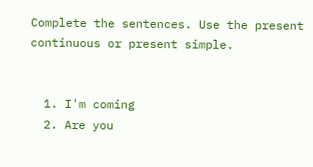Complete the sentences. Use the present continuous or present simple.


  1. I'm coming
  2. Are you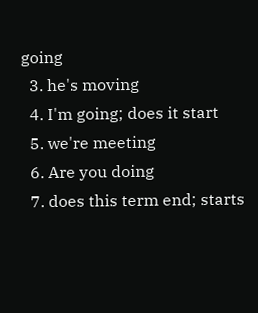going
  3. he's moving
  4. I'm going; does it start
  5. we're meeting
  6. Are you doing
  7. does this term end; starts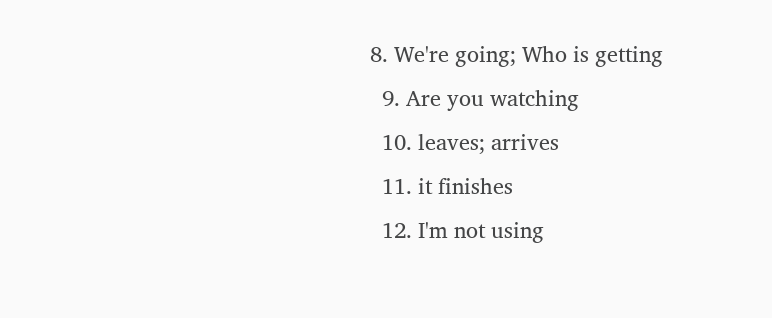8. We're going; Who is getting
  9. Are you watching
  10. leaves; arrives
  11. it finishes
  12. I'm not using